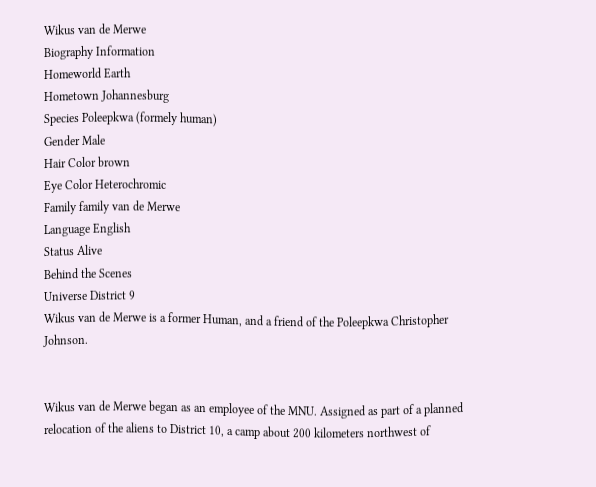Wikus van de Merwe
Biography Information
Homeworld Earth
Hometown Johannesburg
Species Poleepkwa (formely human)
Gender Male
Hair Color brown
Eye Color Heterochromic
Family family van de Merwe
Language English
Status Alive
Behind the Scenes
Universe District 9
Wikus van de Merwe is a former Human, and a friend of the Poleepkwa Christopher Johnson.


Wikus van de Merwe began as an employee of the MNU. Assigned as part of a planned relocation of the aliens to District 10, a camp about 200 kilometers northwest of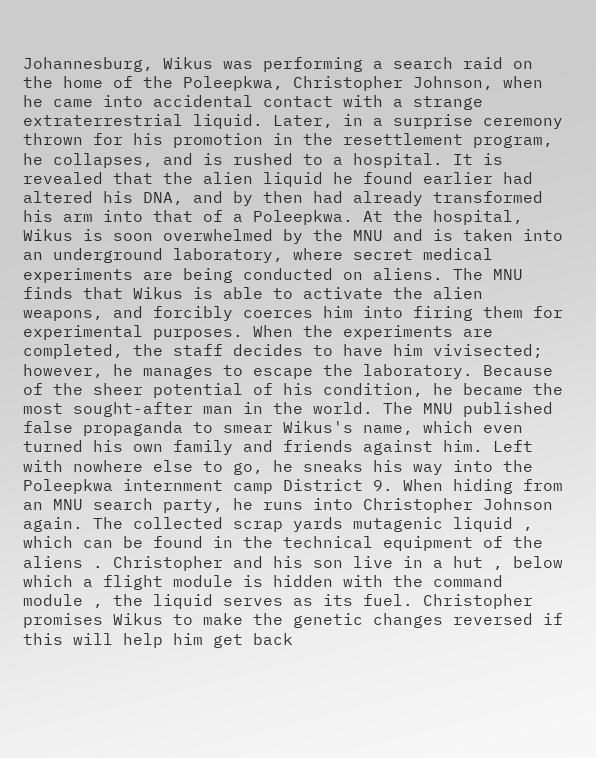Johannesburg, Wikus was performing a search raid on the home of the Poleepkwa, Christopher Johnson, when he came into accidental contact with a strange extraterrestrial liquid. Later, in a surprise ceremony thrown for his promotion in the resettlement program, he collapses, and is rushed to a hospital. It is revealed that the alien liquid he found earlier had altered his DNA, and by then had already transformed his arm into that of a Poleepkwa. At the hospital, Wikus is soon overwhelmed by the MNU and is taken into an underground laboratory, where secret medical experiments are being conducted on aliens. The MNU finds that Wikus is able to activate the alien weapons, and forcibly coerces him into firing them for experimental purposes. When the experiments are completed, the staff decides to have him vivisected; however, he manages to escape the laboratory. Because of the sheer potential of his condition, he became the most sought-after man in the world. The MNU published false propaganda to smear Wikus's name, which even turned his own family and friends against him. Left with nowhere else to go, he sneaks his way into the Poleepkwa internment camp District 9. When hiding from an MNU search party, he runs into Christopher Johnson again. The collected scrap yards mutagenic liquid , which can be found in the technical equipment of the aliens . Christopher and his son live in a hut , below which a flight module is hidden with the command module , the liquid serves as its fuel. Christopher promises Wikus to make the genetic changes reversed if this will help him get back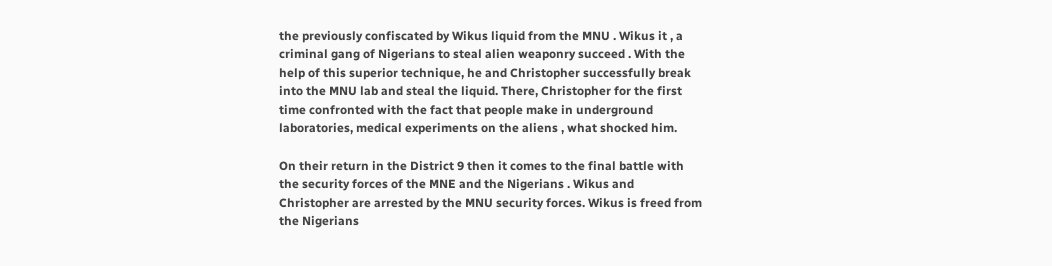the previously confiscated by Wikus liquid from the MNU . Wikus it , a criminal gang of Nigerians to steal alien weaponry succeed . With the help of this superior technique, he and Christopher successfully break into the MNU lab and steal the liquid. There, Christopher for the first time confronted with the fact that people make in underground laboratories, medical experiments on the aliens , what shocked him.

On their return in the District 9 then it comes to the final battle with the security forces of the MNE and the Nigerians . Wikus and Christopher are arrested by the MNU security forces. Wikus is freed from the Nigerians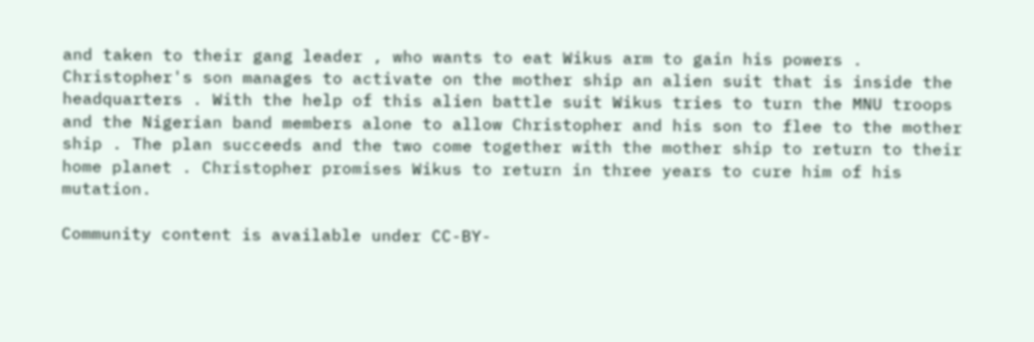and taken to their gang leader , who wants to eat Wikus arm to gain his powers . Christopher's son manages to activate on the mother ship an alien suit that is inside the headquarters . With the help of this alien battle suit Wikus tries to turn the MNU troops and the Nigerian band members alone to allow Christopher and his son to flee to the mother ship . The plan succeeds and the two come together with the mother ship to return to their home planet . Christopher promises Wikus to return in three years to cure him of his mutation.

Community content is available under CC-BY-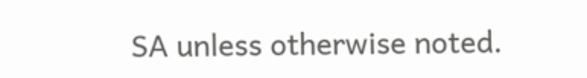SA unless otherwise noted.